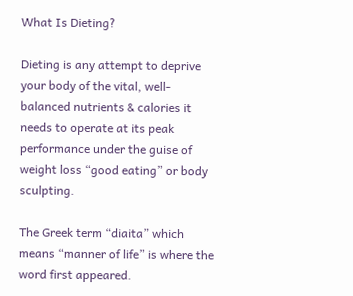What Is Dieting?

Dieting is any attempt to deprive your body of the vital, well-balanced nutrients & calories it needs to operate at its peak performance under the guise of weight loss “good eating” or body sculpting.

The Greek term “diaita” which means “manner of life” is where the word first appeared.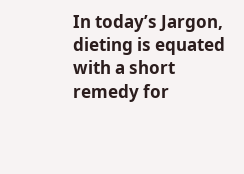In today’s Jargon, dieting is equated with a short remedy for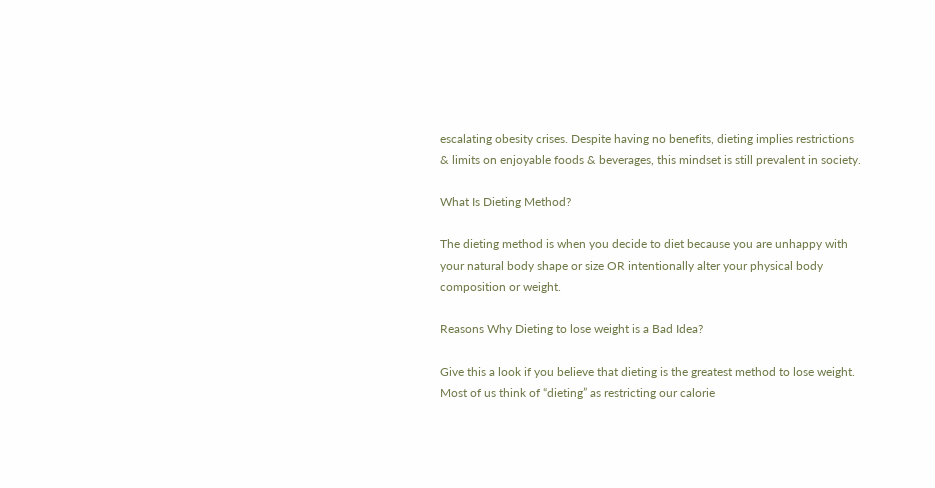escalating obesity crises. Despite having no benefits, dieting implies restrictions & limits on enjoyable foods & beverages, this mindset is still prevalent in society.

What Is Dieting Method?

The dieting method is when you decide to diet because you are unhappy with your natural body shape or size OR intentionally alter your physical body composition or weight.

Reasons Why Dieting to lose weight is a Bad Idea?

Give this a look if you believe that dieting is the greatest method to lose weight. Most of us think of “dieting” as restricting our calorie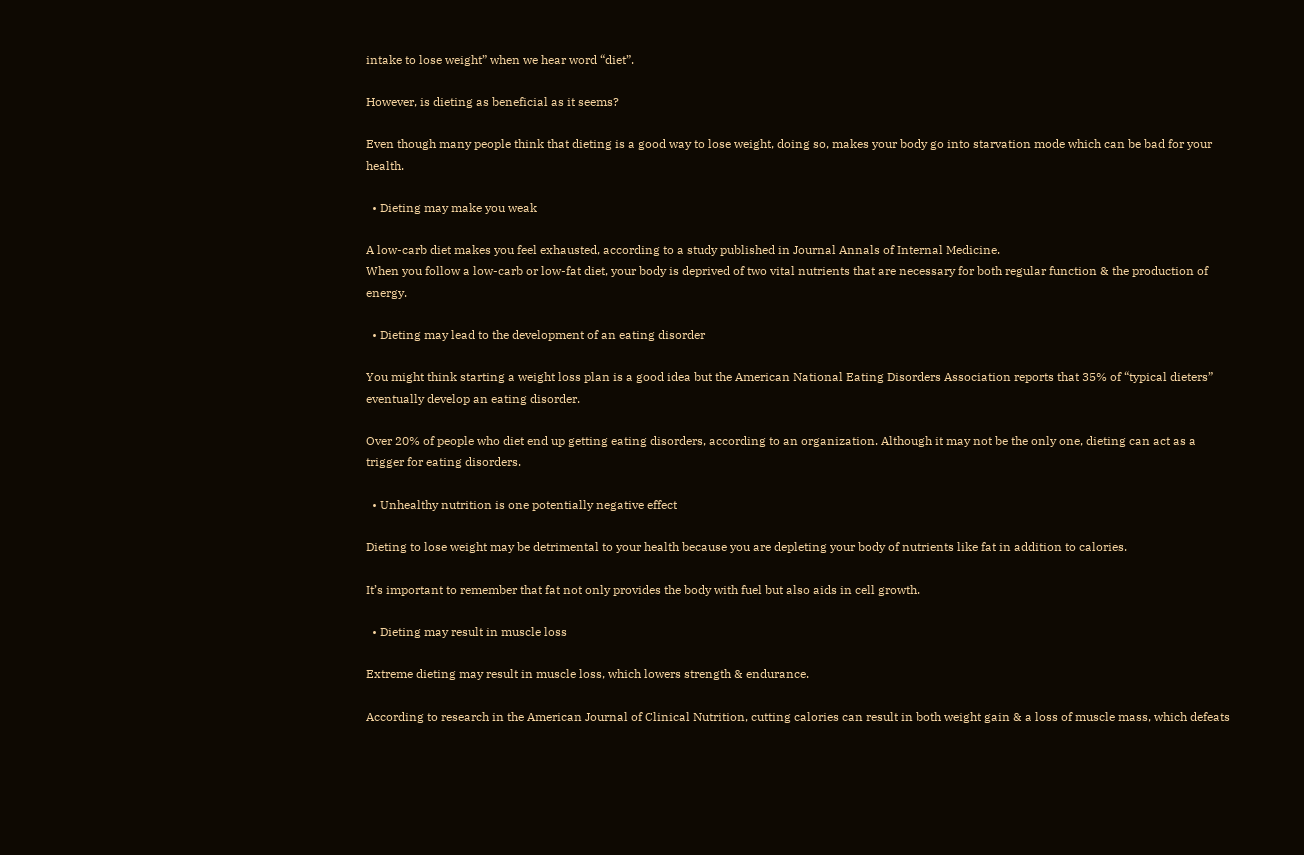intake to lose weight” when we hear word “diet”.

However, is dieting as beneficial as it seems?

Even though many people think that dieting is a good way to lose weight, doing so, makes your body go into starvation mode which can be bad for your health.

  • Dieting may make you weak

A low-carb diet makes you feel exhausted, according to a study published in Journal Annals of Internal Medicine.
When you follow a low-carb or low-fat diet, your body is deprived of two vital nutrients that are necessary for both regular function & the production of energy.

  • Dieting may lead to the development of an eating disorder

You might think starting a weight loss plan is a good idea but the American National Eating Disorders Association reports that 35% of “typical dieters” eventually develop an eating disorder.

Over 20% of people who diet end up getting eating disorders, according to an organization. Although it may not be the only one, dieting can act as a trigger for eating disorders.

  • Unhealthy nutrition is one potentially negative effect

Dieting to lose weight may be detrimental to your health because you are depleting your body of nutrients like fat in addition to calories.

It’s important to remember that fat not only provides the body with fuel but also aids in cell growth.

  • Dieting may result in muscle loss

Extreme dieting may result in muscle loss, which lowers strength & endurance.

According to research in the American Journal of Clinical Nutrition, cutting calories can result in both weight gain & a loss of muscle mass, which defeats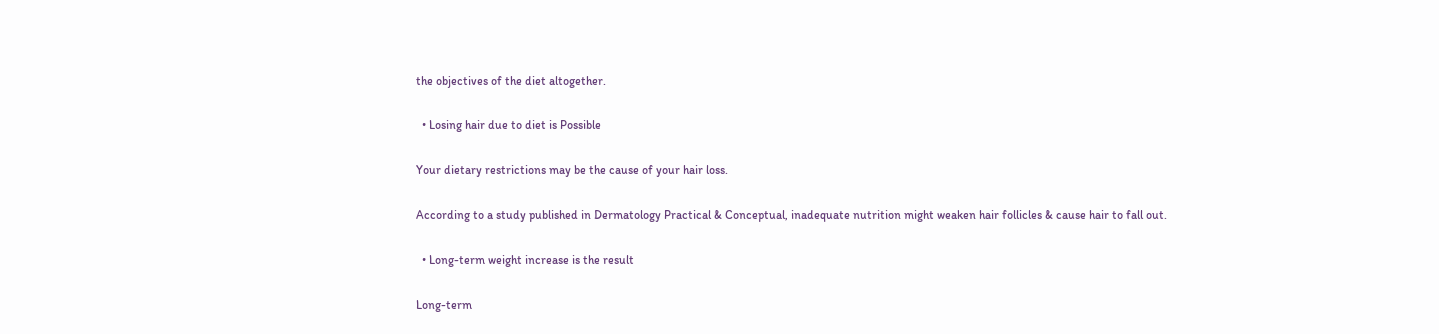the objectives of the diet altogether.

  • Losing hair due to diet is Possible

Your dietary restrictions may be the cause of your hair loss.

According to a study published in Dermatology Practical & Conceptual, inadequate nutrition might weaken hair follicles & cause hair to fall out.

  • Long-term weight increase is the result

Long-term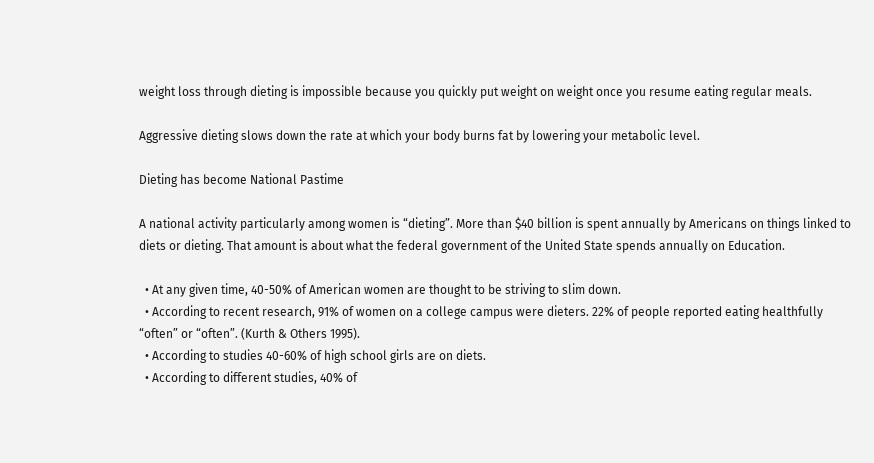weight loss through dieting is impossible because you quickly put weight on weight once you resume eating regular meals.

Aggressive dieting slows down the rate at which your body burns fat by lowering your metabolic level.

Dieting has become National Pastime

A national activity particularly among women is “dieting”. More than $40 billion is spent annually by Americans on things linked to diets or dieting. That amount is about what the federal government of the United State spends annually on Education.

  • At any given time, 40-50% of American women are thought to be striving to slim down.
  • According to recent research, 91% of women on a college campus were dieters. 22% of people reported eating healthfully “often” or “often”. (Kurth & Others 1995).
  • According to studies 40-60% of high school girls are on diets.
  • According to different studies, 40% of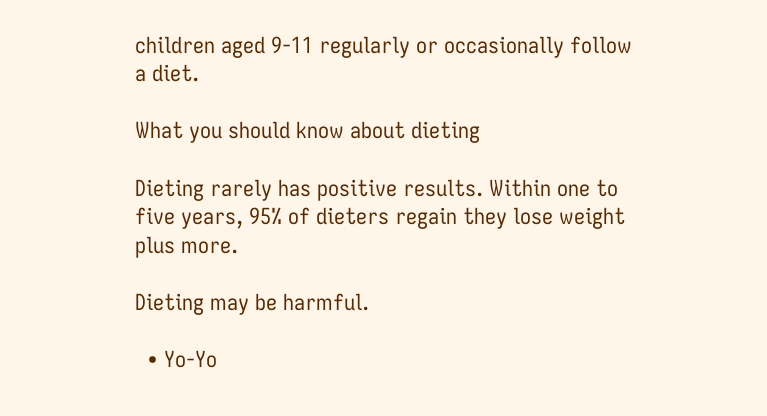children aged 9-11 regularly or occasionally follow a diet.

What you should know about dieting

Dieting rarely has positive results. Within one to five years, 95% of dieters regain they lose weight plus more.

Dieting may be harmful.

  • Yo-Yo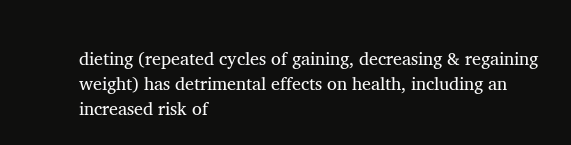dieting (repeated cycles of gaining, decreasing & regaining weight) has detrimental effects on health, including an increased risk of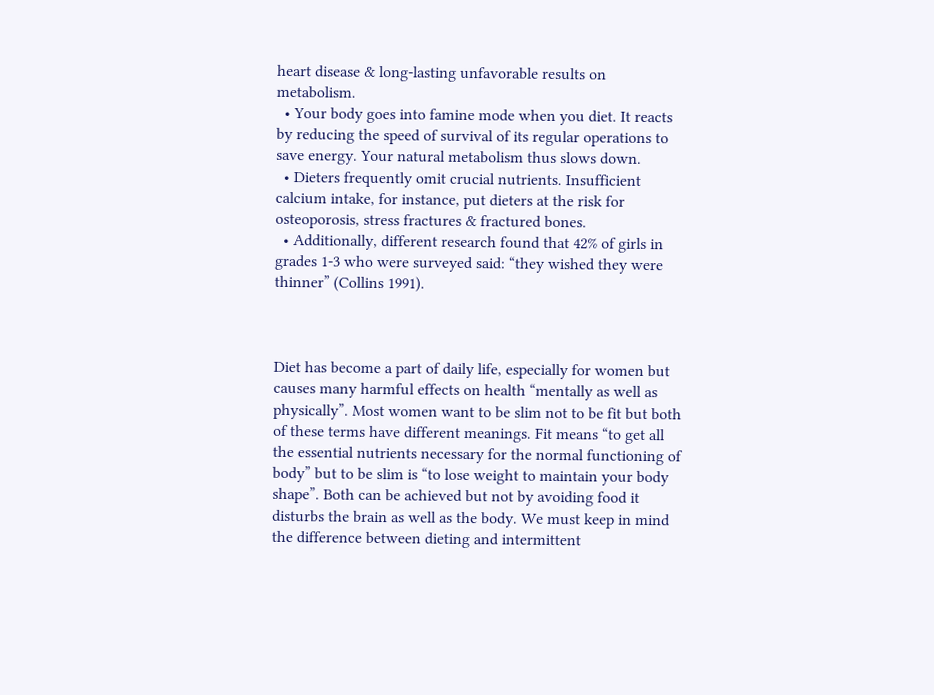heart disease & long-lasting unfavorable results on metabolism.
  • Your body goes into famine mode when you diet. It reacts by reducing the speed of survival of its regular operations to save energy. Your natural metabolism thus slows down.
  • Dieters frequently omit crucial nutrients. Insufficient calcium intake, for instance, put dieters at the risk for osteoporosis, stress fractures & fractured bones.
  • Additionally, different research found that 42% of girls in grades 1-3 who were surveyed said: “they wished they were thinner” (Collins 1991).



Diet has become a part of daily life, especially for women but causes many harmful effects on health “mentally as well as physically”. Most women want to be slim not to be fit but both of these terms have different meanings. Fit means “to get all the essential nutrients necessary for the normal functioning of body” but to be slim is “to lose weight to maintain your body shape”. Both can be achieved but not by avoiding food it disturbs the brain as well as the body. We must keep in mind the difference between dieting and intermittent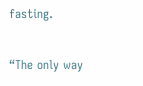fasting.

“The only way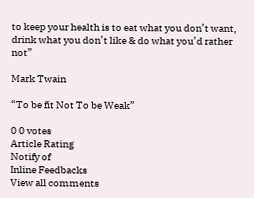to keep your health is to eat what you don’t want, drink what you don’t like & do what you’d rather not”

Mark Twain

“To be fit Not To be Weak”

0 0 votes
Article Rating
Notify of
Inline Feedbacks
View all comments